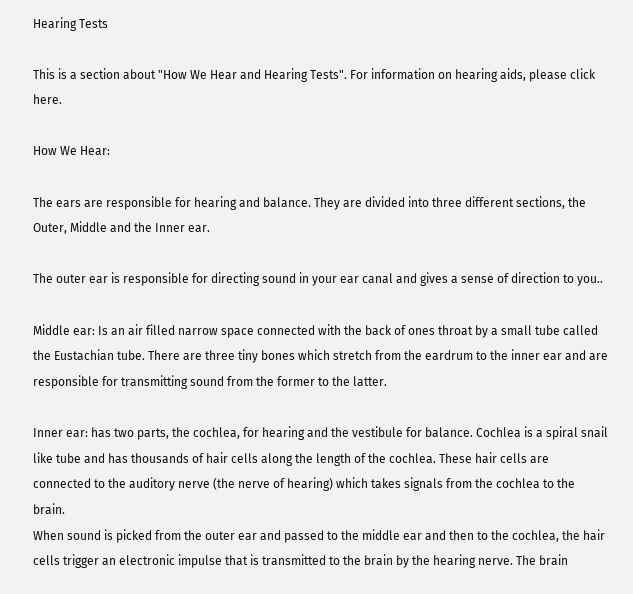Hearing Tests

This is a section about "How We Hear and Hearing Tests". For information on hearing aids, please click here.

How We Hear:

The ears are responsible for hearing and balance. They are divided into three different sections, the Outer, Middle and the Inner ear.

The outer ear is responsible for directing sound in your ear canal and gives a sense of direction to you..

Middle ear: Is an air filled narrow space connected with the back of ones throat by a small tube called the Eustachian tube. There are three tiny bones which stretch from the eardrum to the inner ear and are responsible for transmitting sound from the former to the latter.

Inner ear: has two parts, the cochlea, for hearing and the vestibule for balance. Cochlea is a spiral snail like tube and has thousands of hair cells along the length of the cochlea. These hair cells are connected to the auditory nerve (the nerve of hearing) which takes signals from the cochlea to the brain.
When sound is picked from the outer ear and passed to the middle ear and then to the cochlea, the hair cells trigger an electronic impulse that is transmitted to the brain by the hearing nerve. The brain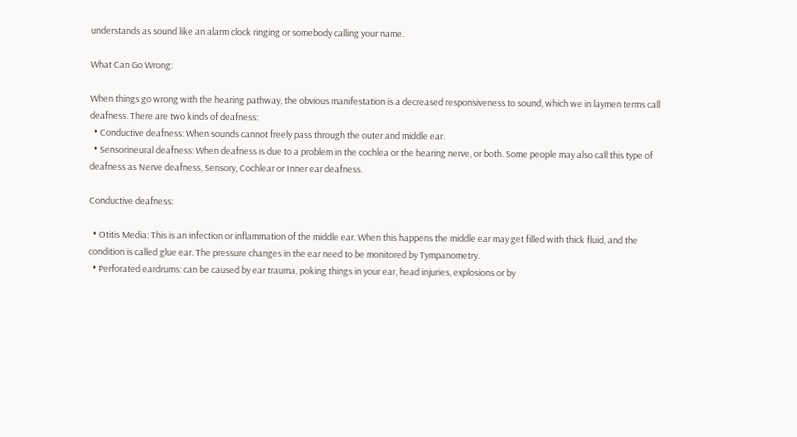understands as sound like an alarm clock ringing or somebody calling your name.

What Can Go Wrong:

When things go wrong with the hearing pathway, the obvious manifestation is a decreased responsiveness to sound, which we in laymen terms call deafness. There are two kinds of deafness:
  • Conductive deafness: When sounds cannot freely pass through the outer and middle ear.
  • Sensorineural deafness: When deafness is due to a problem in the cochlea or the hearing nerve, or both. Some people may also call this type of deafness as Nerve deafness, Sensory, Cochlear or Inner ear deafness.

Conductive deafness:

  • Otitis Media: This is an infection or inflammation of the middle ear. When this happens the middle ear may get filled with thick fluid, and the condition is called glue ear. The pressure changes in the ear need to be monitored by Tympanometry.
  • Perforated eardrums: can be caused by ear trauma, poking things in your ear, head injuries, explosions or by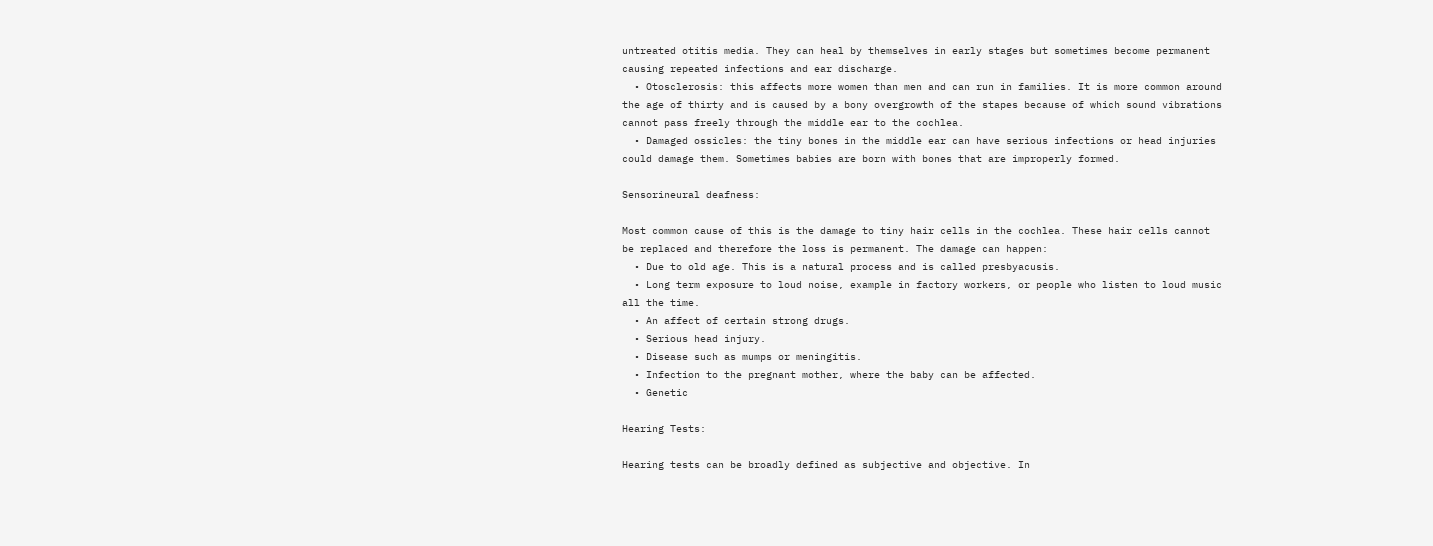untreated otitis media. They can heal by themselves in early stages but sometimes become permanent causing repeated infections and ear discharge.
  • Otosclerosis: this affects more women than men and can run in families. It is more common around the age of thirty and is caused by a bony overgrowth of the stapes because of which sound vibrations cannot pass freely through the middle ear to the cochlea.
  • Damaged ossicles: the tiny bones in the middle ear can have serious infections or head injuries could damage them. Sometimes babies are born with bones that are improperly formed.

Sensorineural deafness:

Most common cause of this is the damage to tiny hair cells in the cochlea. These hair cells cannot be replaced and therefore the loss is permanent. The damage can happen:
  • Due to old age. This is a natural process and is called presbyacusis.
  • Long term exposure to loud noise, example in factory workers, or people who listen to loud music all the time.
  • An affect of certain strong drugs.
  • Serious head injury.
  • Disease such as mumps or meningitis.
  • Infection to the pregnant mother, where the baby can be affected.
  • Genetic

Hearing Tests:

Hearing tests can be broadly defined as subjective and objective. In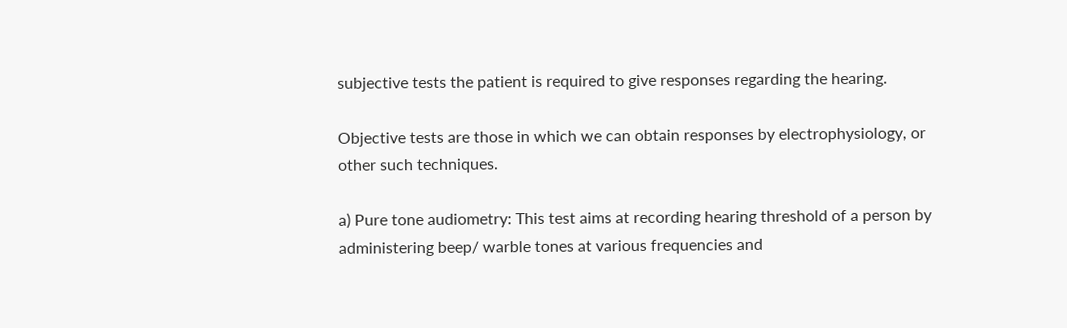subjective tests the patient is required to give responses regarding the hearing.

Objective tests are those in which we can obtain responses by electrophysiology, or other such techniques.

a) Pure tone audiometry: This test aims at recording hearing threshold of a person by administering beep/ warble tones at various frequencies and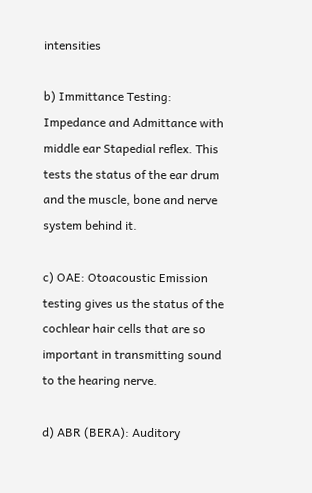intensities

b) Immittance Testing: Impedance and Admittance with middle ear Stapedial reflex. This tests the status of the ear drum and the muscle, bone and nerve system behind it.

c) OAE: Otoacoustic Emission testing gives us the status of the cochlear hair cells that are so important in transmitting sound to the hearing nerve.

d) ABR (BERA): Auditory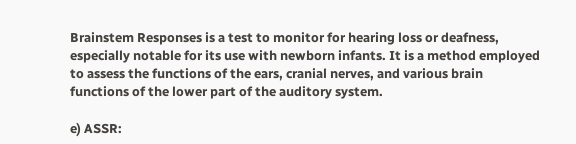Brainstem Responses is a test to monitor for hearing loss or deafness, especially notable for its use with newborn infants. It is a method employed to assess the functions of the ears, cranial nerves, and various brain functions of the lower part of the auditory system.

e) ASSR: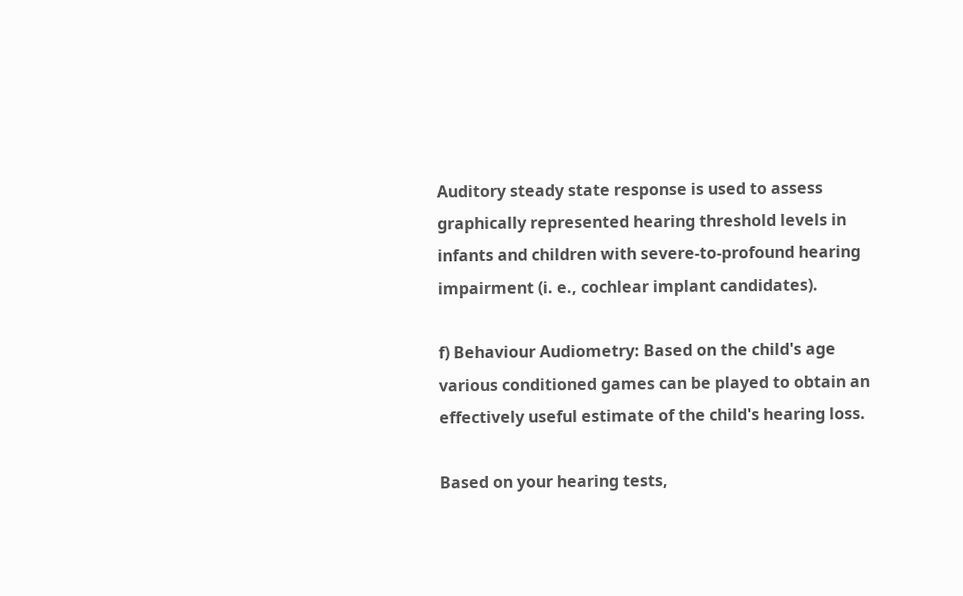Auditory steady state response is used to assess graphically represented hearing threshold levels in infants and children with severe-to-profound hearing impairment (i. e., cochlear implant candidates).

f) Behaviour Audiometry: Based on the child's age various conditioned games can be played to obtain an effectively useful estimate of the child's hearing loss.

Based on your hearing tests,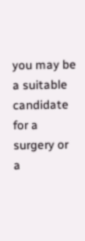you may be a suitable candidate for a surgery or a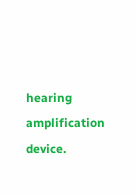hearing amplification device.